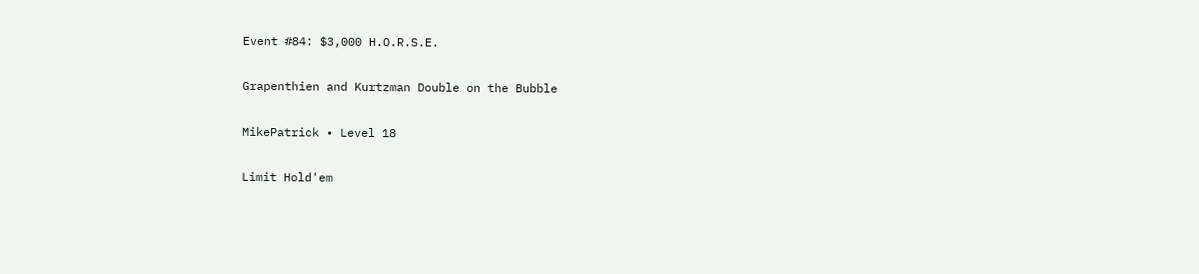Event #84: $3,000 H.O.R.S.E.

Grapenthien and Kurtzman Double on the Bubble

MikePatrick • Level 18

Limit Hold'em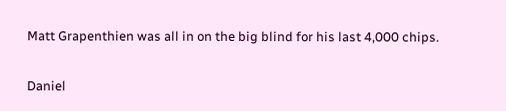Matt Grapenthien was all in on the big blind for his last 4,000 chips.

Daniel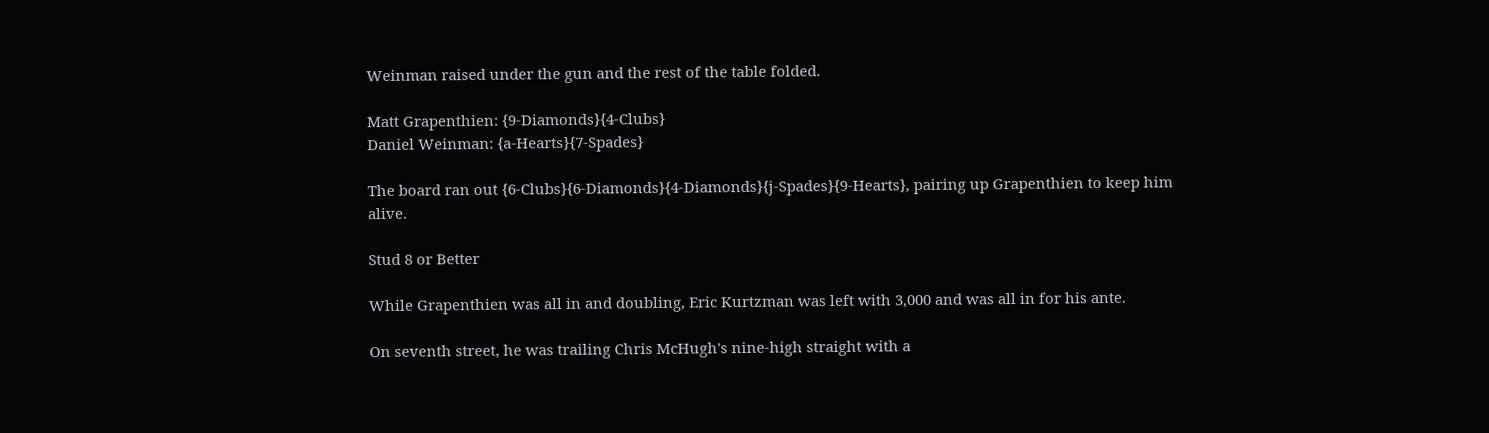Weinman raised under the gun and the rest of the table folded.

Matt Grapenthien: {9-Diamonds}{4-Clubs}
Daniel Weinman: {a-Hearts}{7-Spades}

The board ran out {6-Clubs}{6-Diamonds}{4-Diamonds}{j-Spades}{9-Hearts}, pairing up Grapenthien to keep him alive.

Stud 8 or Better

While Grapenthien was all in and doubling, Eric Kurtzman was left with 3,000 and was all in for his ante.

On seventh street, he was trailing Chris McHugh's nine-high straight with a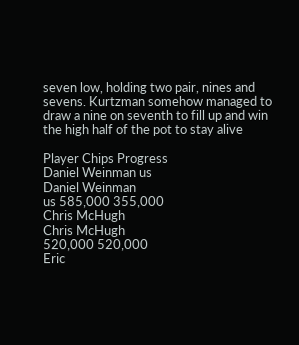seven low, holding two pair, nines and sevens. Kurtzman somehow managed to draw a nine on seventh to fill up and win the high half of the pot to stay alive

Player Chips Progress
Daniel Weinman us
Daniel Weinman
us 585,000 355,000
Chris McHugh
Chris McHugh
520,000 520,000
Eric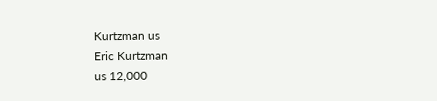Kurtzman us
Eric Kurtzman
us 12,000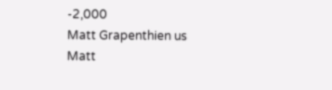-2,000
Matt Grapenthien us
Matt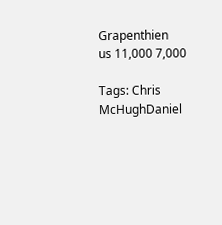Grapenthien
us 11,000 7,000

Tags: Chris McHughDaniel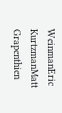WeinmanEric KurtzmanMatt Grapenthien